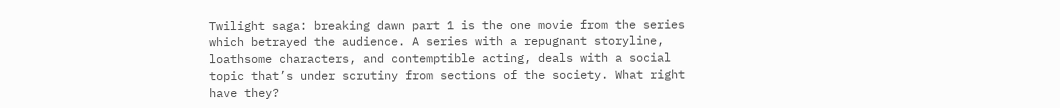Twilight saga: breaking dawn part 1 is the one movie from the series which betrayed the audience. A series with a repugnant storyline, loathsome characters, and contemptible acting, deals with a social topic that’s under scrutiny from sections of the society. What right have they?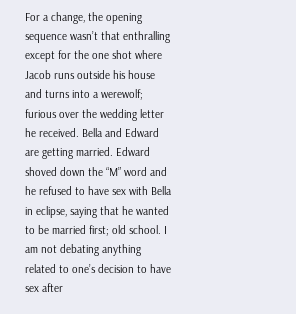For a change, the opening sequence wasn’t that enthralling except for the one shot where Jacob runs outside his house and turns into a werewolf; furious over the wedding letter he received. Bella and Edward are getting married. Edward shoved down the “M” word and he refused to have sex with Bella in eclipse, saying that he wanted to be married first; old school. I am not debating anything related to one’s decision to have sex after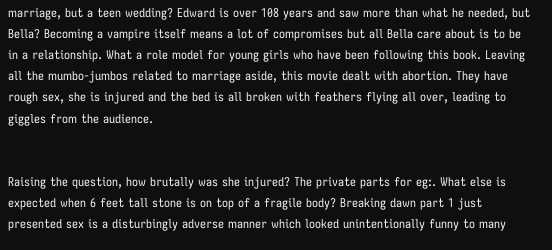marriage, but a teen wedding? Edward is over 108 years and saw more than what he needed, but Bella? Becoming a vampire itself means a lot of compromises but all Bella care about is to be in a relationship. What a role model for young girls who have been following this book. Leaving all the mumbo-jumbos related to marriage aside, this movie dealt with abortion. They have rough sex, she is injured and the bed is all broken with feathers flying all over, leading to giggles from the audience.


Raising the question, how brutally was she injured? The private parts for eg:. What else is expected when 6 feet tall stone is on top of a fragile body? Breaking dawn part 1 just presented sex is a disturbingly adverse manner which looked unintentionally funny to many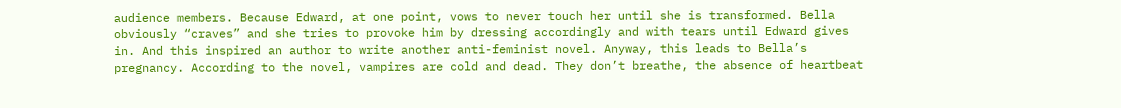audience members. Because Edward, at one point, vows to never touch her until she is transformed. Bella obviously “craves” and she tries to provoke him by dressing accordingly and with tears until Edward gives in. And this inspired an author to write another anti-feminist novel. Anyway, this leads to Bella’s pregnancy. According to the novel, vampires are cold and dead. They don’t breathe, the absence of heartbeat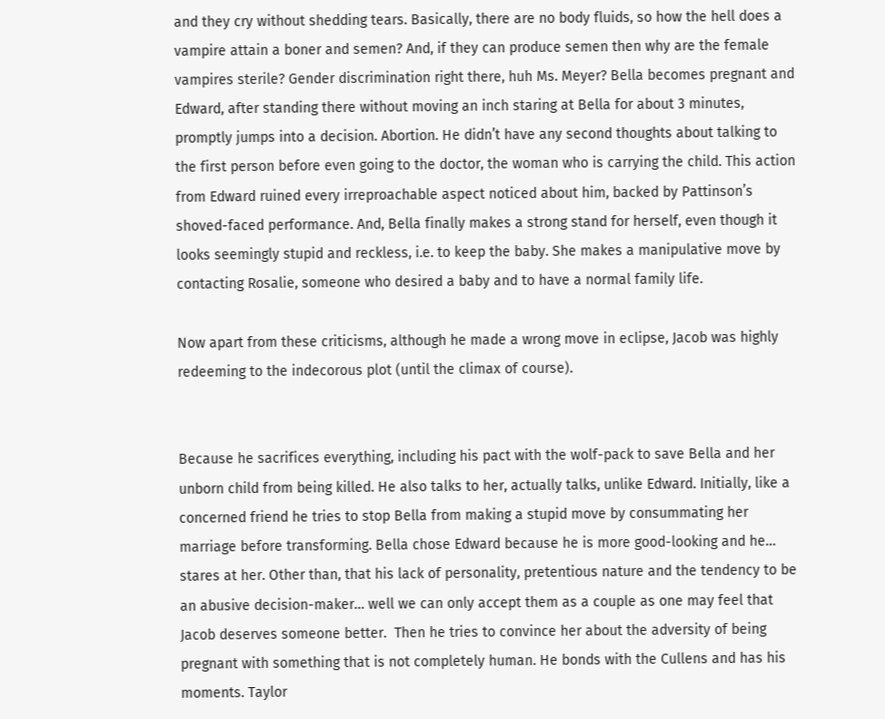and they cry without shedding tears. Basically, there are no body fluids, so how the hell does a vampire attain a boner and semen? And, if they can produce semen then why are the female vampires sterile? Gender discrimination right there, huh Ms. Meyer? Bella becomes pregnant and Edward, after standing there without moving an inch staring at Bella for about 3 minutes, promptly jumps into a decision. Abortion. He didn’t have any second thoughts about talking to the first person before even going to the doctor, the woman who is carrying the child. This action from Edward ruined every irreproachable aspect noticed about him, backed by Pattinson’s shoved-faced performance. And, Bella finally makes a strong stand for herself, even though it looks seemingly stupid and reckless, i.e. to keep the baby. She makes a manipulative move by contacting Rosalie, someone who desired a baby and to have a normal family life.

Now apart from these criticisms, although he made a wrong move in eclipse, Jacob was highly redeeming to the indecorous plot (until the climax of course).


Because he sacrifices everything, including his pact with the wolf-pack to save Bella and her unborn child from being killed. He also talks to her, actually talks, unlike Edward. Initially, like a concerned friend he tries to stop Bella from making a stupid move by consummating her marriage before transforming. Bella chose Edward because he is more good-looking and he… stares at her. Other than, that his lack of personality, pretentious nature and the tendency to be an abusive decision-maker… well we can only accept them as a couple as one may feel that Jacob deserves someone better.  Then he tries to convince her about the adversity of being pregnant with something that is not completely human. He bonds with the Cullens and has his moments. Taylor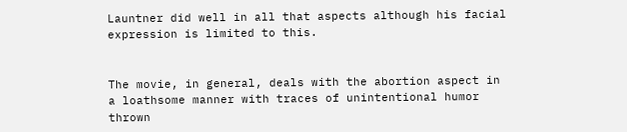Launtner did well in all that aspects although his facial expression is limited to this.


The movie, in general, deals with the abortion aspect in a loathsome manner with traces of unintentional humor thrown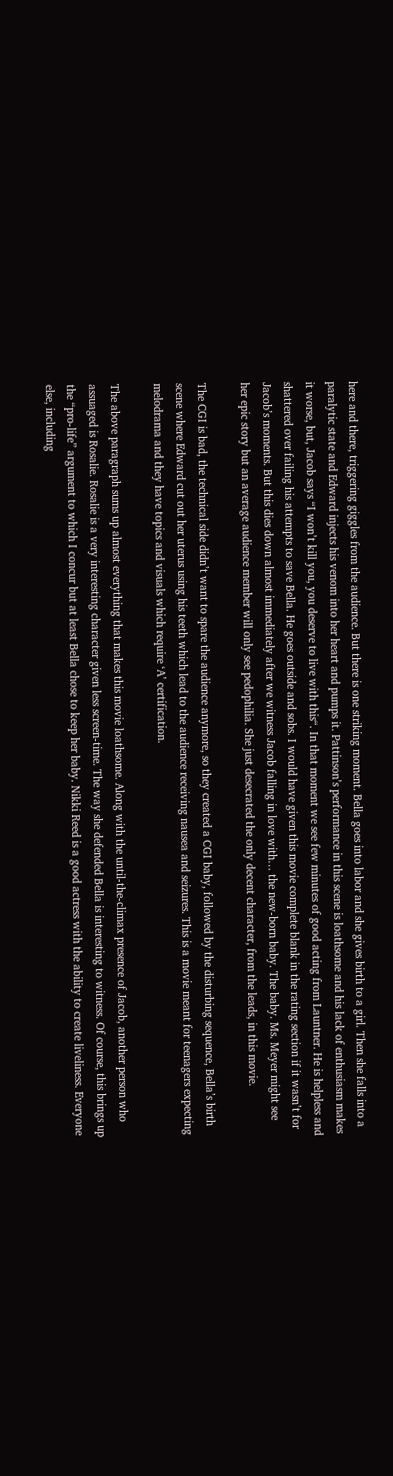here and there, triggering giggles from the audience. But there is one striking moment. Bella goes into labor and she gives birth to a girl. Then she falls into a paralytic state and Edward injects his venom into her heart and pumps it. Pattinson’s performance in this scene is loathsome and his lack of enthusiasm makes it worse, but, Jacob says “I won’t kill you, you deserve to live with this“. In that moment we see few minutes of good acting from Launtner. He is helpless and shattered over failing his attempts to save Bella. He goes outside and sobs. I would have given this movie complete blank in the rating section if it wasn’t for Jacob’s moments. But this dies down almost immediately after we witness Jacob falling in love with… the new-born baby. The baby. Ms. Meyer might see her epic story but an average audience member will only see pedophilia. She just desecrated the only decent character, from the leads, in this movie.

The CGI is bad, the technical side didn’t want to spare the audience anymore, so they created a CGI baby, followed by the disturbing sequence, Bella’s birth scene where Edward cut out her uterus using his teeth which lead to the audience receiving nausea and seizures. This is a movie meant for teenagers expecting melodrama and they have topics and visuals which require ‘A’ certification.

The above paragraph sums up almost everything that makes this movie loathsome. Along with the until-the-climax presence of Jacob, another person who assuaged is Rosalie. Rosalie is a very interesting character given less screen-time. The way she defended Bella is interesting to witness. Of course, this brings up the “pro-life” argument to which I concur but at least Bella chose to keep her baby. Nikki Reed is a good actress with the ability to create liveliness. Everyone else, including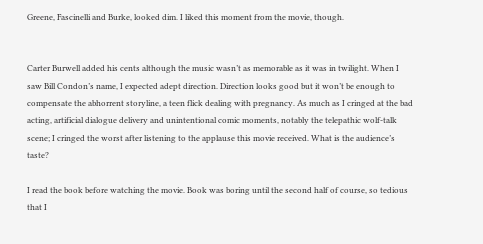Greene, Fascinelli and Burke, looked dim. I liked this moment from the movie, though.


Carter Burwell added his cents although the music wasn’t as memorable as it was in twilight. When I saw Bill Condon’s name, I expected adept direction. Direction looks good but it won’t be enough to compensate the abhorrent storyline, a teen flick dealing with pregnancy. As much as I cringed at the bad acting, artificial dialogue delivery and unintentional comic moments, notably the telepathic wolf-talk scene; I cringed the worst after listening to the applause this movie received. What is the audience’s taste?

I read the book before watching the movie. Book was boring until the second half of course, so tedious that I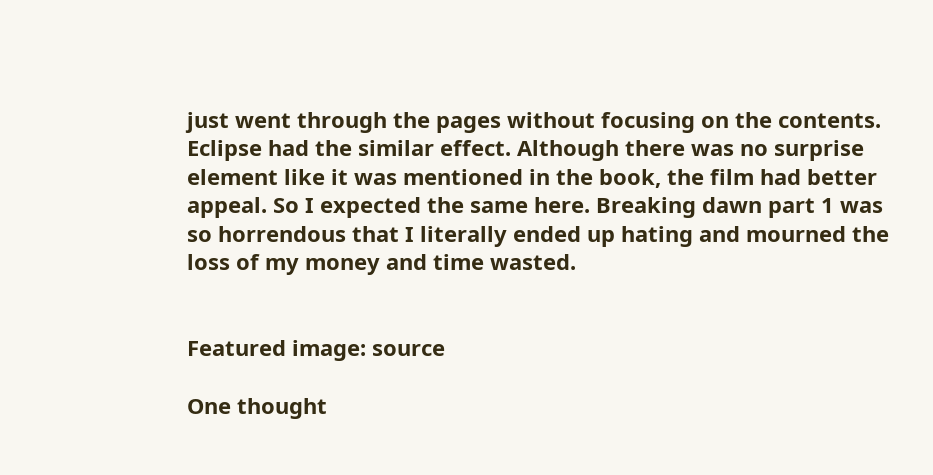just went through the pages without focusing on the contents. Eclipse had the similar effect. Although there was no surprise element like it was mentioned in the book, the film had better appeal. So I expected the same here. Breaking dawn part 1 was so horrendous that I literally ended up hating and mourned the loss of my money and time wasted.


Featured image: source

One thought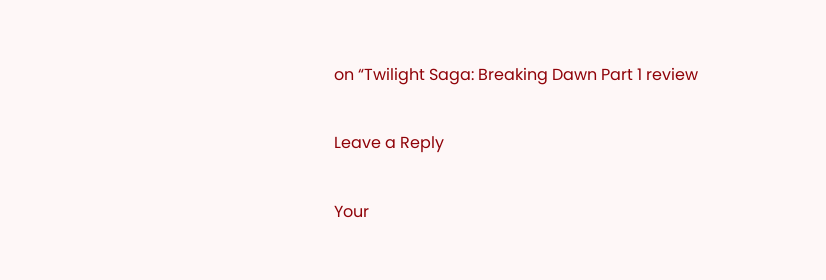on “Twilight Saga: Breaking Dawn Part 1 review

Leave a Reply

Your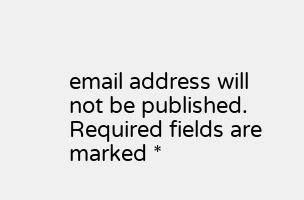email address will not be published. Required fields are marked *